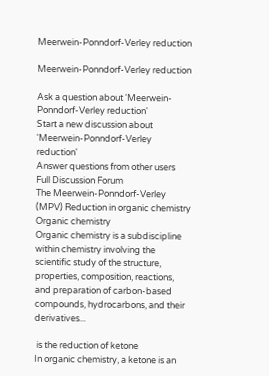Meerwein-Ponndorf-Verley reduction

Meerwein-Ponndorf-Verley reduction

Ask a question about 'Meerwein-Ponndorf-Verley reduction'
Start a new discussion about 'Meerwein-Ponndorf-Verley reduction'
Answer questions from other users
Full Discussion Forum
The Meerwein-Ponndorf-Verley (MPV) Reduction in organic chemistry
Organic chemistry
Organic chemistry is a subdiscipline within chemistry involving the scientific study of the structure, properties, composition, reactions, and preparation of carbon-based compounds, hydrocarbons, and their derivatives...

 is the reduction of ketone
In organic chemistry, a ketone is an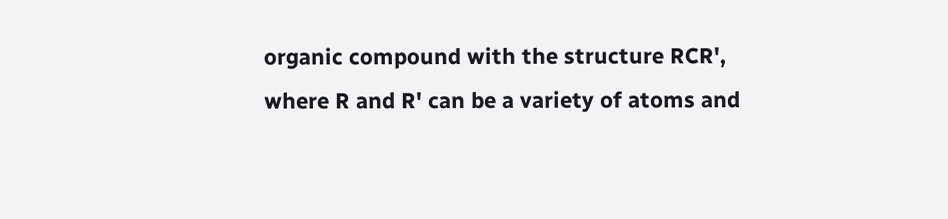organic compound with the structure RCR', where R and R' can be a variety of atoms and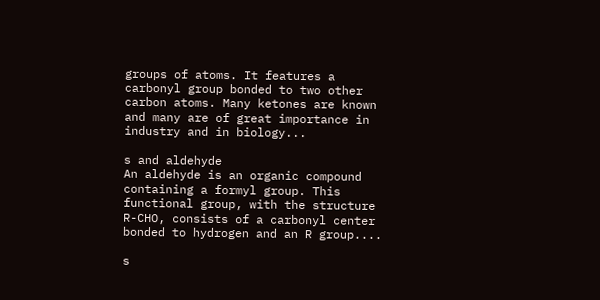groups of atoms. It features a carbonyl group bonded to two other carbon atoms. Many ketones are known and many are of great importance in industry and in biology...

s and aldehyde
An aldehyde is an organic compound containing a formyl group. This functional group, with the structure R-CHO, consists of a carbonyl center bonded to hydrogen and an R group....

s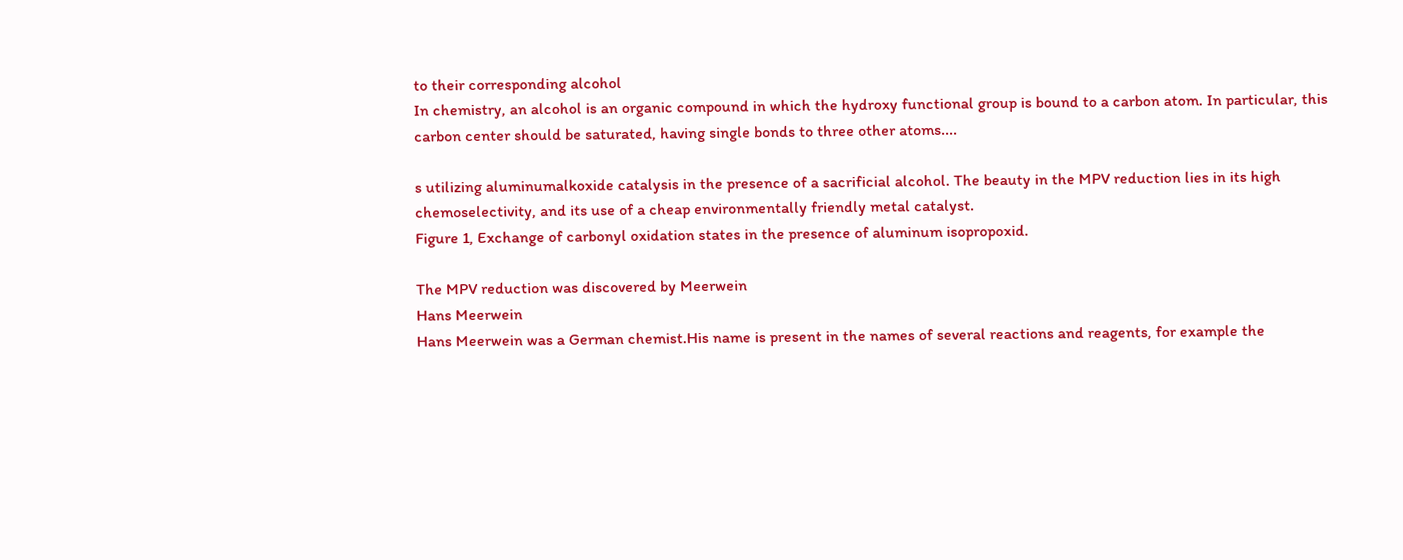to their corresponding alcohol
In chemistry, an alcohol is an organic compound in which the hydroxy functional group is bound to a carbon atom. In particular, this carbon center should be saturated, having single bonds to three other atoms....

s utilizing aluminumalkoxide catalysis in the presence of a sacrificial alcohol. The beauty in the MPV reduction lies in its high chemoselectivity, and its use of a cheap environmentally friendly metal catalyst.
Figure 1, Exchange of carbonyl oxidation states in the presence of aluminum isopropoxid.

The MPV reduction was discovered by Meerwein
Hans Meerwein
Hans Meerwein was a German chemist.His name is present in the names of several reactions and reagents, for example the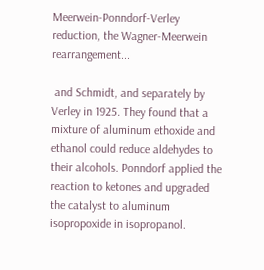Meerwein-Ponndorf-Verley reduction, the Wagner-Meerwein rearrangement...

 and Schmidt, and separately by Verley in 1925. They found that a mixture of aluminum ethoxide and ethanol could reduce aldehydes to their alcohols. Ponndorf applied the reaction to ketones and upgraded the catalyst to aluminum isopropoxide in isopropanol.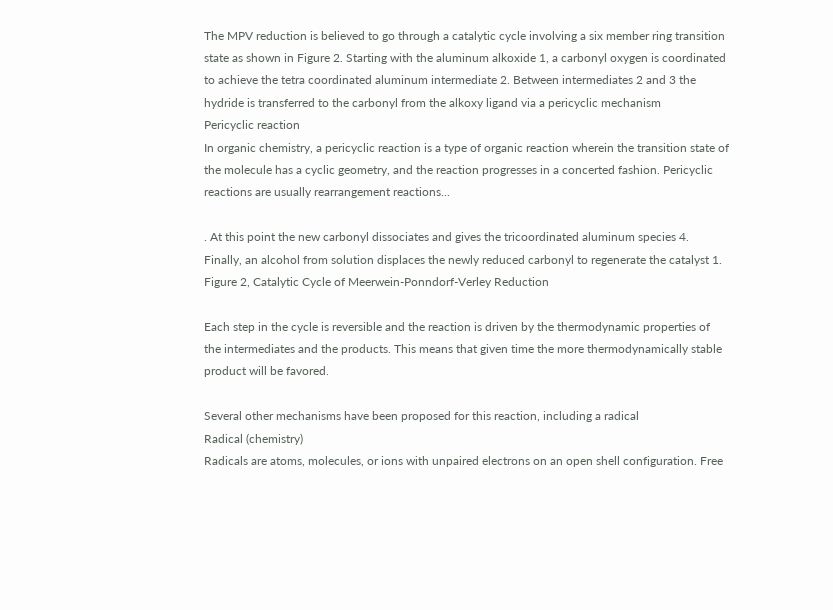The MPV reduction is believed to go through a catalytic cycle involving a six member ring transition state as shown in Figure 2. Starting with the aluminum alkoxide 1, a carbonyl oxygen is coordinated to achieve the tetra coordinated aluminum intermediate 2. Between intermediates 2 and 3 the hydride is transferred to the carbonyl from the alkoxy ligand via a pericyclic mechanism
Pericyclic reaction
In organic chemistry, a pericyclic reaction is a type of organic reaction wherein the transition state of the molecule has a cyclic geometry, and the reaction progresses in a concerted fashion. Pericyclic reactions are usually rearrangement reactions...

. At this point the new carbonyl dissociates and gives the tricoordinated aluminum species 4. Finally, an alcohol from solution displaces the newly reduced carbonyl to regenerate the catalyst 1.
Figure 2, Catalytic Cycle of Meerwein-Ponndorf-Verley Reduction

Each step in the cycle is reversible and the reaction is driven by the thermodynamic properties of the intermediates and the products. This means that given time the more thermodynamically stable product will be favored.

Several other mechanisms have been proposed for this reaction, including a radical
Radical (chemistry)
Radicals are atoms, molecules, or ions with unpaired electrons on an open shell configuration. Free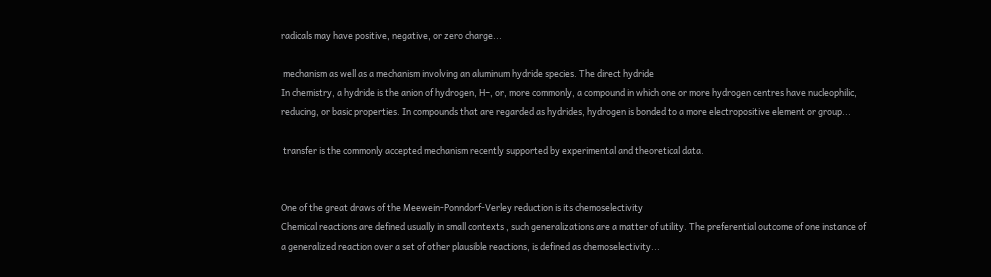radicals may have positive, negative, or zero charge...

 mechanism as well as a mechanism involving an aluminum hydride species. The direct hydride
In chemistry, a hydride is the anion of hydrogen, H−, or, more commonly, a compound in which one or more hydrogen centres have nucleophilic, reducing, or basic properties. In compounds that are regarded as hydrides, hydrogen is bonded to a more electropositive element or group...

 transfer is the commonly accepted mechanism recently supported by experimental and theoretical data.


One of the great draws of the Meewein-Ponndorf-Verley reduction is its chemoselectivity
Chemical reactions are defined usually in small contexts , such generalizations are a matter of utility. The preferential outcome of one instance of a generalized reaction over a set of other plausible reactions, is defined as chemoselectivity...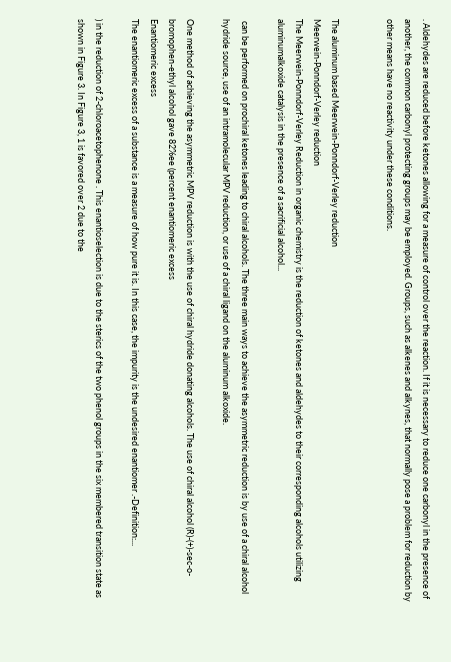. Aldehydes are reduced before ketones allowing for a measure of control over the reaction. If it is necessary to reduce one carbonyl in the presence of another, the common carbonyl protecting groups may be employed. Groups, such as alkenes and alkynes, that normally pose a problem for reduction by other means have no reactivity under these conditions.


The aluminum based Meerwein-Ponndorf-Verley reduction
Meerwein-Ponndorf-Verley reduction
The Meerwein-Ponndorf-Verley Reduction in organic chemistry is the reduction of ketones and aldehydes to their corresponding alcohols utilizing aluminumalkoxide catalysis in the presence of a sacrificial alcohol...

 can be performed on prochiral ketones leading to chiral alcohols. The three main ways to achieve the asymmetric reduction is by use of a chiral alcohol hydride source, use of an intramolecular MPV reduction, or use of a chiral ligand on the aluminum alkoxide.

One method of achieving the asymmetric MPV reduction is with the use of chiral hydride donating alcohols. The use of chiral alcohol (R)-(+)-sec-o-bromophen-ethyl alcohol gave 82%ee (percent enantiomeric excess
Enantiomeric excess
The enantiomeric excess of a substance is a measure of how pure it is. In this case, the impurity is the undesired enantiomer .-Definition:...

) in the reduction of 2-chloroacetophenone . This enantioselection is due to the sterics of the two phenol groups in the six membered transition state as shown in Figure 3. In Figure 3, 1 is favored over 2 due to the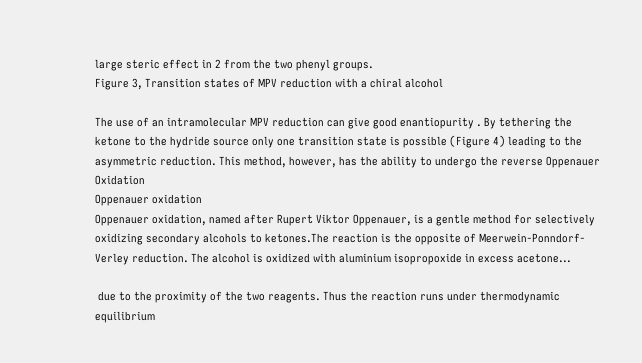large steric effect in 2 from the two phenyl groups.
Figure 3, Transition states of MPV reduction with a chiral alcohol

The use of an intramolecular MPV reduction can give good enantiopurity . By tethering the ketone to the hydride source only one transition state is possible (Figure 4) leading to the asymmetric reduction. This method, however, has the ability to undergo the reverse Oppenauer Oxidation
Oppenauer oxidation
Oppenauer oxidation, named after Rupert Viktor Oppenauer, is a gentle method for selectively oxidizing secondary alcohols to ketones.The reaction is the opposite of Meerwein-Ponndorf-Verley reduction. The alcohol is oxidized with aluminium isopropoxide in excess acetone...

 due to the proximity of the two reagents. Thus the reaction runs under thermodynamic equilibrium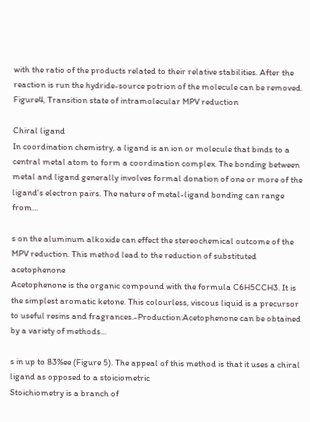with the ratio of the products related to their relative stabilities. After the reaction is run the hydride-source potrion of the molecule can be removed.
Figure4, Transition state of intramolecular MPV reduction

Chiral ligand
In coordination chemistry, a ligand is an ion or molecule that binds to a central metal atom to form a coordination complex. The bonding between metal and ligand generally involves formal donation of one or more of the ligand's electron pairs. The nature of metal-ligand bonding can range from...

s on the aluminum alkoxide can effect the stereochemical outcome of the MPV reduction. This method lead to the reduction of substituted acetophenone
Acetophenone is the organic compound with the formula C6H5CCH3. It is the simplest aromatic ketone. This colourless, viscous liquid is a precursor to useful resins and fragrances.-Production:Acetophenone can be obtained by a variety of methods...

s in up to 83%ee (Figure 5). The appeal of this method is that it uses a chiral ligand as opposed to a stoiciometric
Stoichiometry is a branch of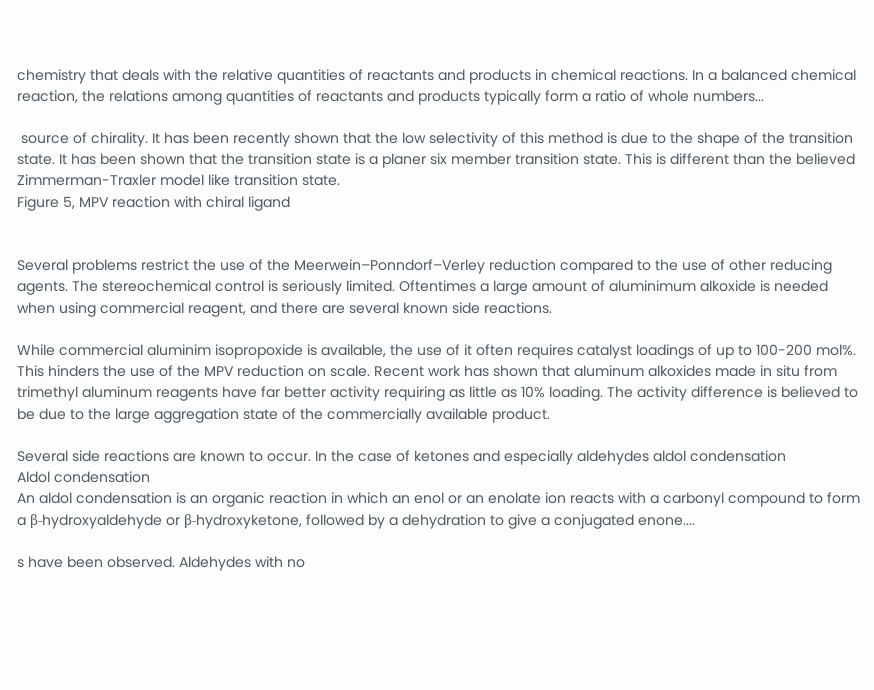chemistry that deals with the relative quantities of reactants and products in chemical reactions. In a balanced chemical reaction, the relations among quantities of reactants and products typically form a ratio of whole numbers...

 source of chirality. It has been recently shown that the low selectivity of this method is due to the shape of the transition state. It has been shown that the transition state is a planer six member transition state. This is different than the believed Zimmerman-Traxler model like transition state.
Figure 5, MPV reaction with chiral ligand


Several problems restrict the use of the Meerwein–Ponndorf–Verley reduction compared to the use of other reducing agents. The stereochemical control is seriously limited. Oftentimes a large amount of aluminimum alkoxide is needed when using commercial reagent, and there are several known side reactions.

While commercial aluminim isopropoxide is available, the use of it often requires catalyst loadings of up to 100-200 mol%. This hinders the use of the MPV reduction on scale. Recent work has shown that aluminum alkoxides made in situ from trimethyl aluminum reagents have far better activity requiring as little as 10% loading. The activity difference is believed to be due to the large aggregation state of the commercially available product.

Several side reactions are known to occur. In the case of ketones and especially aldehydes aldol condensation
Aldol condensation
An aldol condensation is an organic reaction in which an enol or an enolate ion reacts with a carbonyl compound to form a β-hydroxyaldehyde or β-hydroxyketone, followed by a dehydration to give a conjugated enone....

s have been observed. Aldehydes with no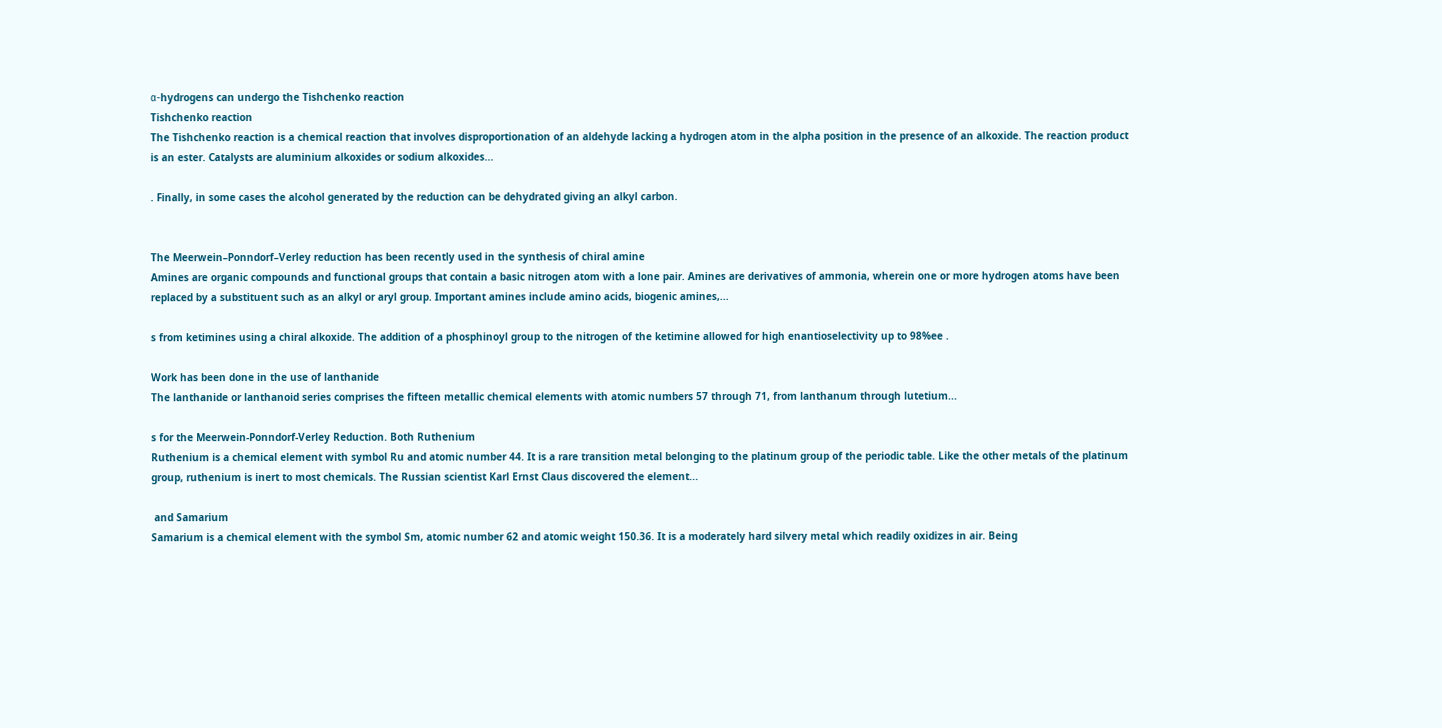α-hydrogens can undergo the Tishchenko reaction
Tishchenko reaction
The Tishchenko reaction is a chemical reaction that involves disproportionation of an aldehyde lacking a hydrogen atom in the alpha position in the presence of an alkoxide. The reaction product is an ester. Catalysts are aluminium alkoxides or sodium alkoxides...

. Finally, in some cases the alcohol generated by the reduction can be dehydrated giving an alkyl carbon.


The Meerwein–Ponndorf–Verley reduction has been recently used in the synthesis of chiral amine
Amines are organic compounds and functional groups that contain a basic nitrogen atom with a lone pair. Amines are derivatives of ammonia, wherein one or more hydrogen atoms have been replaced by a substituent such as an alkyl or aryl group. Important amines include amino acids, biogenic amines,...

s from ketimines using a chiral alkoxide. The addition of a phosphinoyl group to the nitrogen of the ketimine allowed for high enantioselectivity up to 98%ee .

Work has been done in the use of lanthanide
The lanthanide or lanthanoid series comprises the fifteen metallic chemical elements with atomic numbers 57 through 71, from lanthanum through lutetium...

s for the Meerwein-Ponndorf-Verley Reduction. Both Ruthenium
Ruthenium is a chemical element with symbol Ru and atomic number 44. It is a rare transition metal belonging to the platinum group of the periodic table. Like the other metals of the platinum group, ruthenium is inert to most chemicals. The Russian scientist Karl Ernst Claus discovered the element...

 and Samarium
Samarium is a chemical element with the symbol Sm, atomic number 62 and atomic weight 150.36. It is a moderately hard silvery metal which readily oxidizes in air. Being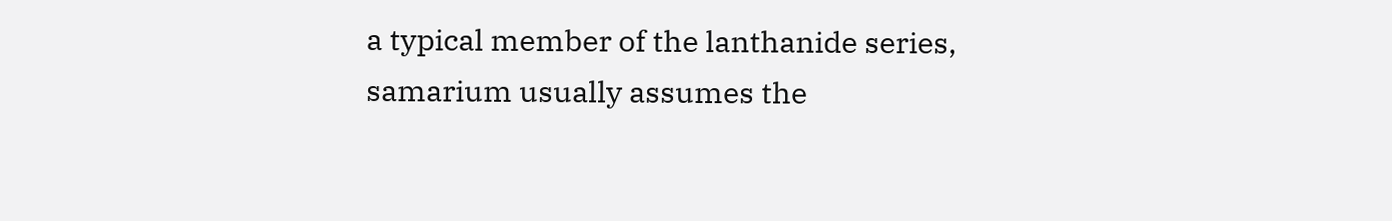a typical member of the lanthanide series, samarium usually assumes the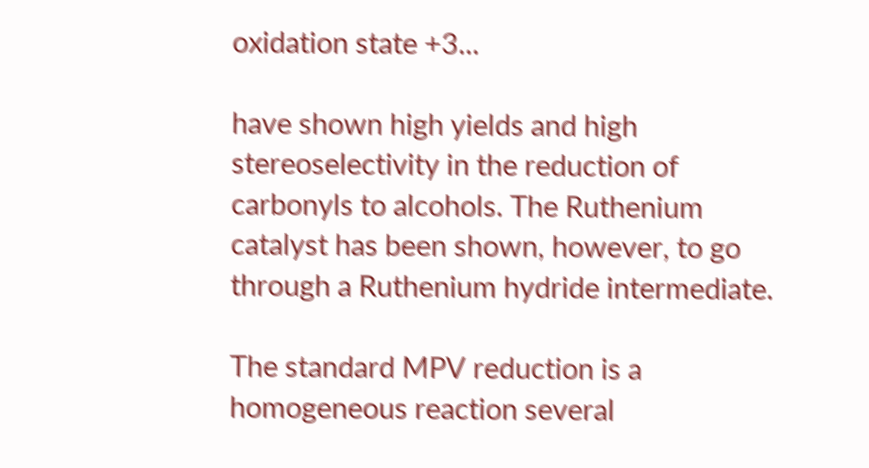oxidation state +3...

have shown high yields and high stereoselectivity in the reduction of carbonyls to alcohols. The Ruthenium catalyst has been shown, however, to go through a Ruthenium hydride intermediate.

The standard MPV reduction is a homogeneous reaction several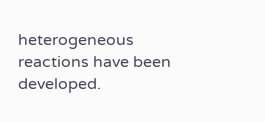heterogeneous reactions have been developed.